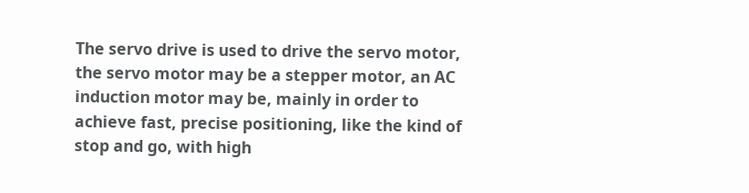The servo drive is used to drive the servo motor, the servo motor may be a stepper motor, an AC induction motor may be, mainly in order to achieve fast, precise positioning, like the kind of stop and go, with high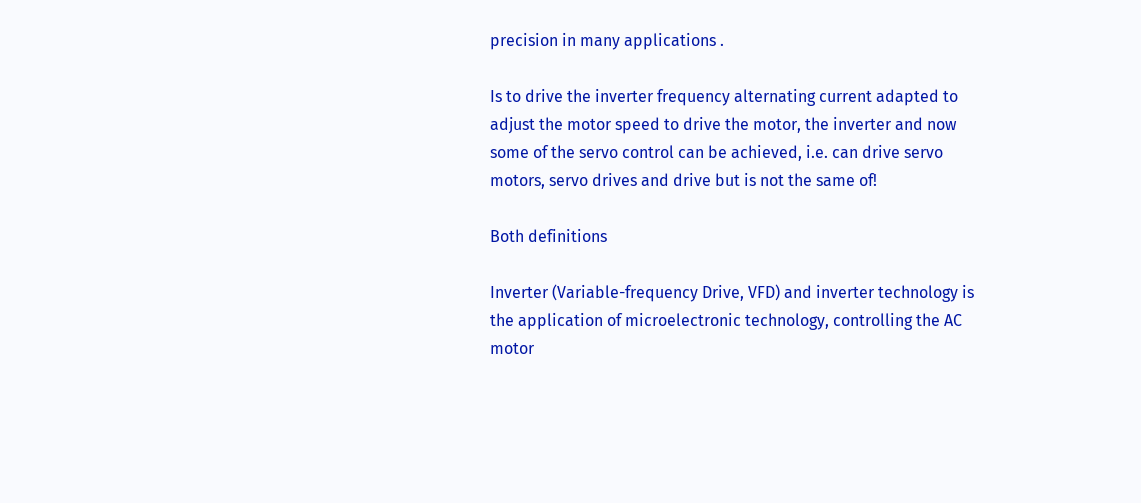precision in many applications .

Is to drive the inverter frequency alternating current adapted to adjust the motor speed to drive the motor, the inverter and now some of the servo control can be achieved, i.e. can drive servo motors, servo drives and drive but is not the same of!

Both definitions

Inverter (Variable-frequency Drive, VFD) and inverter technology is the application of microelectronic technology, controlling the AC motor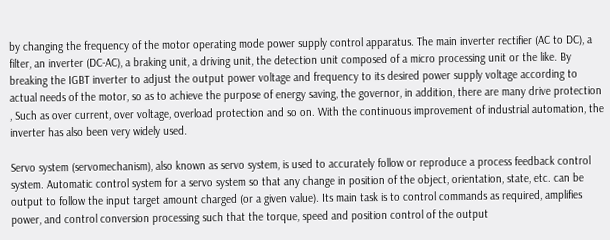by changing the frequency of the motor operating mode power supply control apparatus. The main inverter rectifier (AC to DC), a filter, an inverter (DC-AC), a braking unit, a driving unit, the detection unit composed of a micro processing unit or the like. By breaking the IGBT inverter to adjust the output power voltage and frequency to its desired power supply voltage according to actual needs of the motor, so as to achieve the purpose of energy saving, the governor, in addition, there are many drive protection , Such as over current, over voltage, overload protection and so on. With the continuous improvement of industrial automation, the inverter has also been very widely used.

Servo system (servomechanism), also known as servo system, is used to accurately follow or reproduce a process feedback control system. Automatic control system for a servo system so that any change in position of the object, orientation, state, etc. can be output to follow the input target amount charged (or a given value). Its main task is to control commands as required, amplifies power, and control conversion processing such that the torque, speed and position control of the output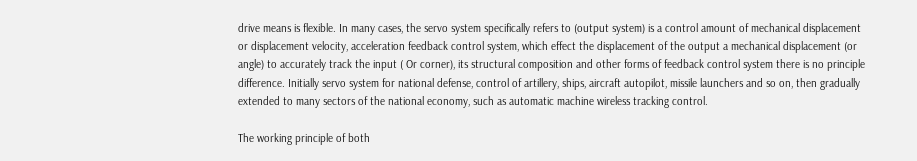drive means is flexible. In many cases, the servo system specifically refers to (output system) is a control amount of mechanical displacement or displacement velocity, acceleration feedback control system, which effect the displacement of the output a mechanical displacement (or angle) to accurately track the input ( Or corner), its structural composition and other forms of feedback control system there is no principle difference. Initially servo system for national defense, control of artillery, ships, aircraft autopilot, missile launchers and so on, then gradually extended to many sectors of the national economy, such as automatic machine wireless tracking control.

The working principle of both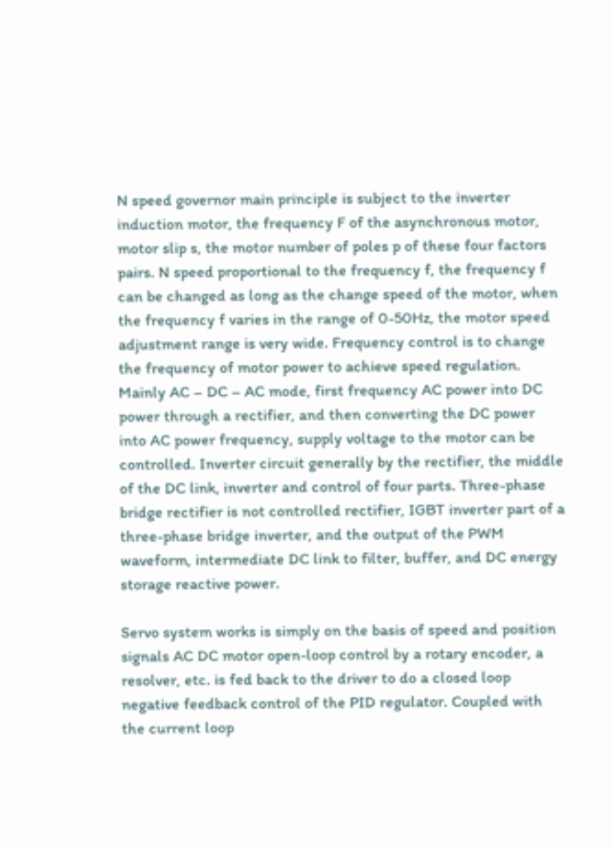N speed governor main principle is subject to the inverter induction motor, the frequency F of the asynchronous motor, motor slip s, the motor number of poles p of these four factors pairs. N speed proportional to the frequency f, the frequency f can be changed as long as the change speed of the motor, when the frequency f varies in the range of 0-50Hz, the motor speed adjustment range is very wide. Frequency control is to change the frequency of motor power to achieve speed regulation. Mainly AC – DC – AC mode, first frequency AC power into DC power through a rectifier, and then converting the DC power into AC power frequency, supply voltage to the motor can be controlled. Inverter circuit generally by the rectifier, the middle of the DC link, inverter and control of four parts. Three-phase bridge rectifier is not controlled rectifier, IGBT inverter part of a three-phase bridge inverter, and the output of the PWM waveform, intermediate DC link to filter, buffer, and DC energy storage reactive power.

Servo system works is simply on the basis of speed and position signals AC DC motor open-loop control by a rotary encoder, a resolver, etc. is fed back to the driver to do a closed loop negative feedback control of the PID regulator. Coupled with the current loop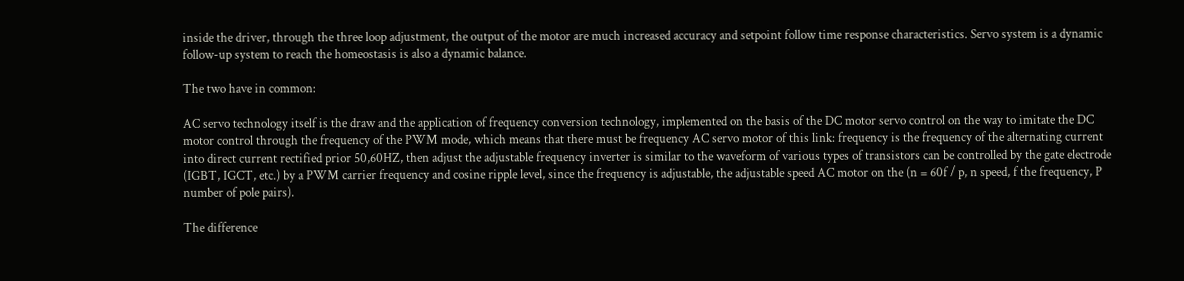inside the driver, through the three loop adjustment, the output of the motor are much increased accuracy and setpoint follow time response characteristics. Servo system is a dynamic follow-up system to reach the homeostasis is also a dynamic balance.

The two have in common:

AC servo technology itself is the draw and the application of frequency conversion technology, implemented on the basis of the DC motor servo control on the way to imitate the DC motor control through the frequency of the PWM mode, which means that there must be frequency AC servo motor of this link: frequency is the frequency of the alternating current into direct current rectified prior 50,60HZ, then adjust the adjustable frequency inverter is similar to the waveform of various types of transistors can be controlled by the gate electrode (IGBT, IGCT, etc.) by a PWM carrier frequency and cosine ripple level, since the frequency is adjustable, the adjustable speed AC motor on the (n = 60f / p, n speed, f the frequency, P number of pole pairs).

The difference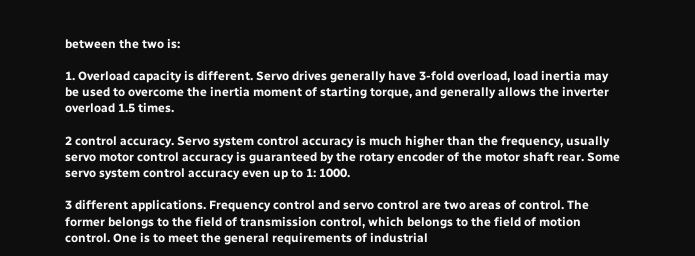between the two is:

1. Overload capacity is different. Servo drives generally have 3-fold overload, load inertia may be used to overcome the inertia moment of starting torque, and generally allows the inverter overload 1.5 times.

2 control accuracy. Servo system control accuracy is much higher than the frequency, usually servo motor control accuracy is guaranteed by the rotary encoder of the motor shaft rear. Some servo system control accuracy even up to 1: 1000.

3 different applications. Frequency control and servo control are two areas of control. The former belongs to the field of transmission control, which belongs to the field of motion control. One is to meet the general requirements of industrial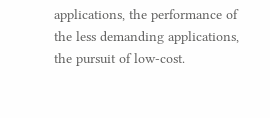applications, the performance of the less demanding applications, the pursuit of low-cost.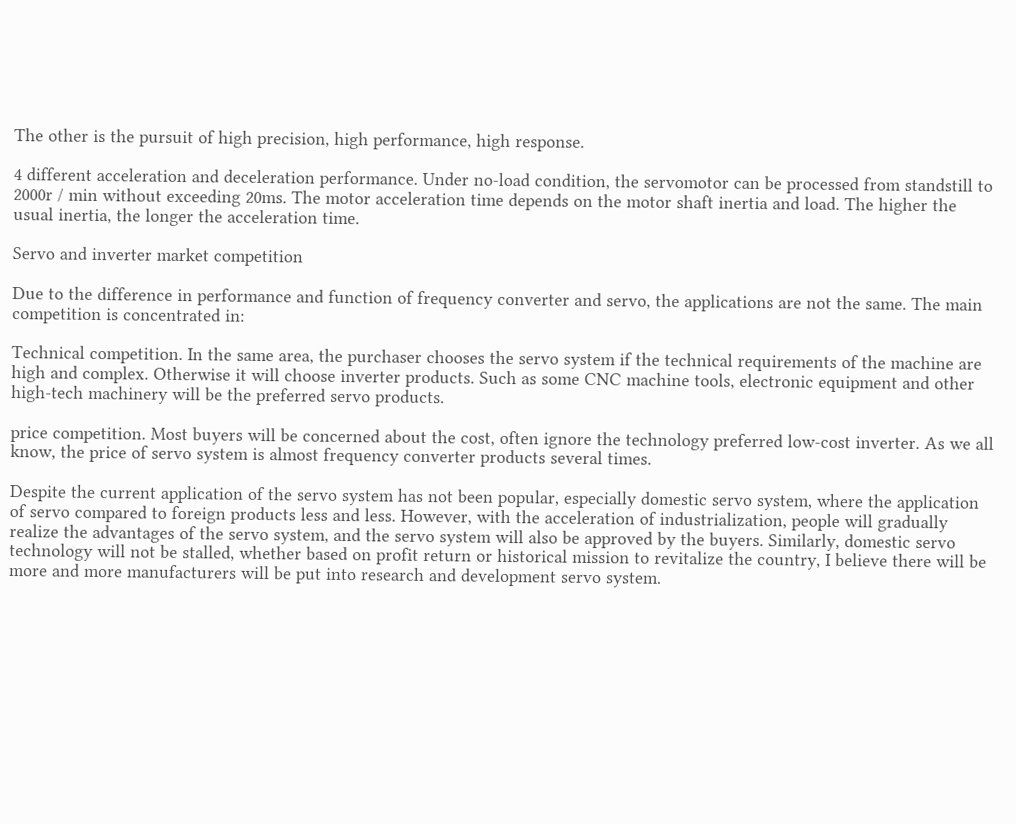The other is the pursuit of high precision, high performance, high response.

4 different acceleration and deceleration performance. Under no-load condition, the servomotor can be processed from standstill to 2000r / min without exceeding 20ms. The motor acceleration time depends on the motor shaft inertia and load. The higher the usual inertia, the longer the acceleration time.

Servo and inverter market competition

Due to the difference in performance and function of frequency converter and servo, the applications are not the same. The main competition is concentrated in:

Technical competition. In the same area, the purchaser chooses the servo system if the technical requirements of the machine are high and complex. Otherwise it will choose inverter products. Such as some CNC machine tools, electronic equipment and other high-tech machinery will be the preferred servo products.

price competition. Most buyers will be concerned about the cost, often ignore the technology preferred low-cost inverter. As we all know, the price of servo system is almost frequency converter products several times.

Despite the current application of the servo system has not been popular, especially domestic servo system, where the application of servo compared to foreign products less and less. However, with the acceleration of industrialization, people will gradually realize the advantages of the servo system, and the servo system will also be approved by the buyers. Similarly, domestic servo technology will not be stalled, whether based on profit return or historical mission to revitalize the country, I believe there will be more and more manufacturers will be put into research and development servo system.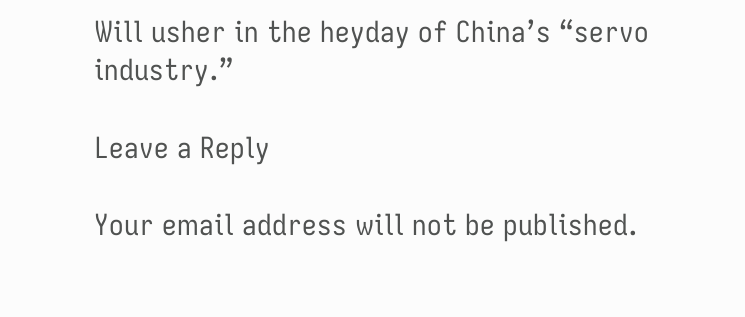Will usher in the heyday of China’s “servo industry.”

Leave a Reply

Your email address will not be published.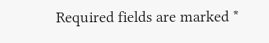Required fields are marked *